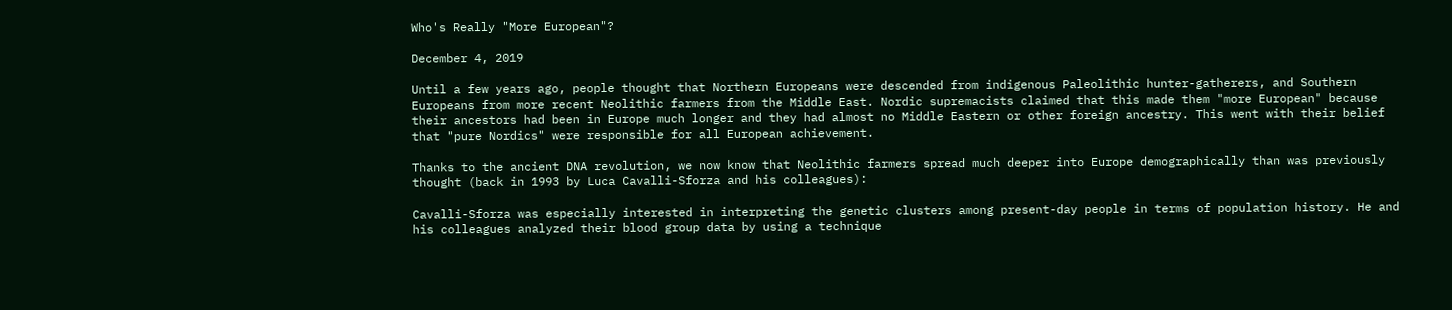Who's Really "More European"?

December 4, 2019

Until a few years ago, people thought that Northern Europeans were descended from indigenous Paleolithic hunter-gatherers, and Southern Europeans from more recent Neolithic farmers from the Middle East. Nordic supremacists claimed that this made them "more European" because their ancestors had been in Europe much longer and they had almost no Middle Eastern or other foreign ancestry. This went with their belief that "pure Nordics" were responsible for all European achievement.

Thanks to the ancient DNA revolution, we now know that Neolithic farmers spread much deeper into Europe demographically than was previously thought (back in 1993 by Luca Cavalli-Sforza and his colleagues):

Cavalli-Sforza was especially interested in interpreting the genetic clusters among present-day people in terms of population history. He and his colleagues analyzed their blood group data by using a technique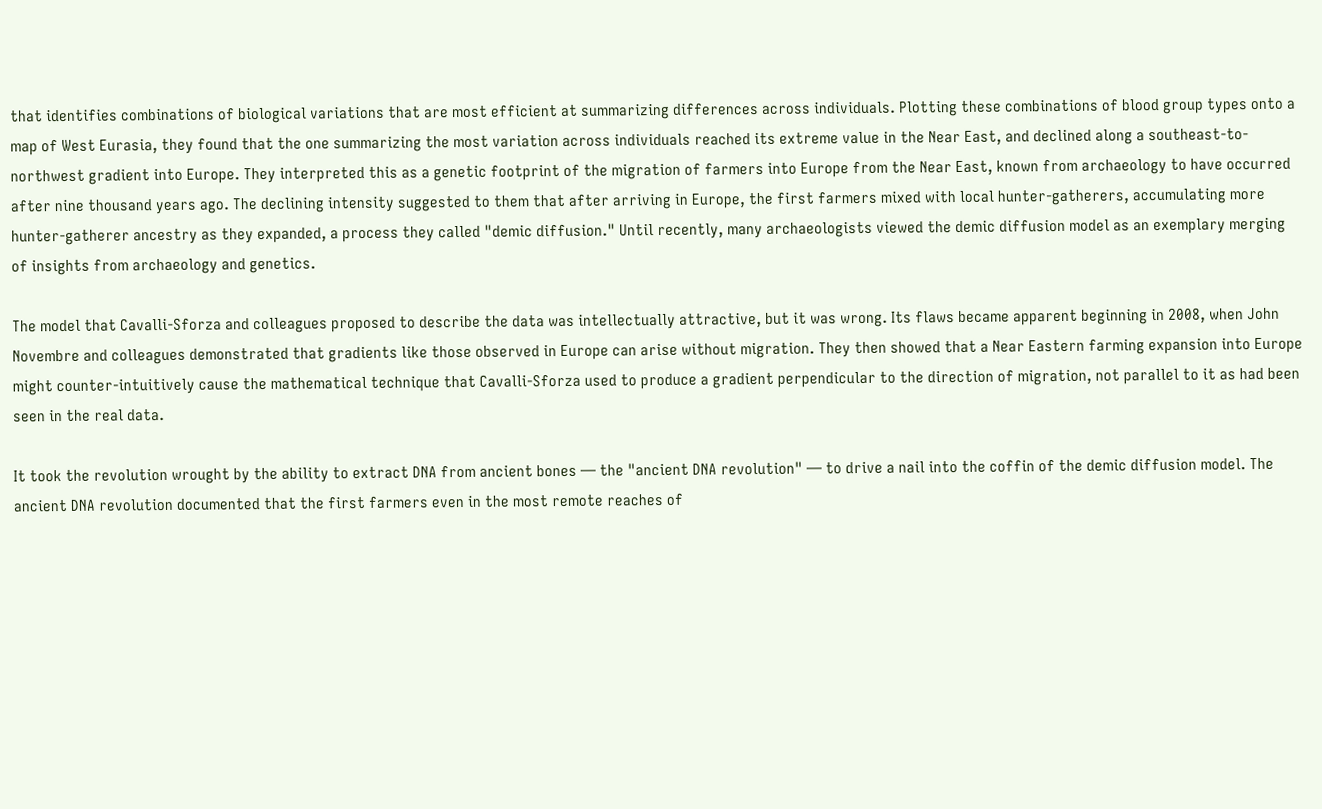that identifies combinations of biological variations that are most efficient at summarizing differences across individuals. Plotting these combinations of blood group types onto a map of West Eurasia, they found that the one summarizing the most variation across individuals reached its extreme value in the Near East, and declined along a southeast-to-northwest gradient into Europe. They interpreted this as a genetic footprint of the migration of farmers into Europe from the Near East, known from archaeology to have occurred after nine thousand years ago. The declining intensity suggested to them that after arriving in Europe, the first farmers mixed with local hunter-gatherers, accumulating more hunter-gatherer ancestry as they expanded, a process they called "demic diffusion." Until recently, many archaeologists viewed the demic diffusion model as an exemplary merging of insights from archaeology and genetics.

The model that Cavalli-Sforza and colleagues proposed to describe the data was intellectually attractive, but it was wrong. Its flaws became apparent beginning in 2008, when John Novembre and colleagues demonstrated that gradients like those observed in Europe can arise without migration. They then showed that a Near Eastern farming expansion into Europe might counter-intuitively cause the mathematical technique that Cavalli-Sforza used to produce a gradient perpendicular to the direction of migration, not parallel to it as had been seen in the real data.

It took the revolution wrought by the ability to extract DNA from ancient bones — the "ancient DNA revolution" — to drive a nail into the coffin of the demic diffusion model. The ancient DNA revolution documented that the first farmers even in the most remote reaches of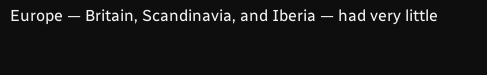Europe — Britain, Scandinavia, and Iberia — had very little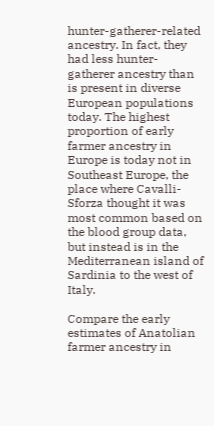hunter-gatherer-related ancestry. In fact, they had less hunter-gatherer ancestry than is present in diverse European populations today. The highest proportion of early farmer ancestry in Europe is today not in Southeast Europe, the place where Cavalli-Sforza thought it was most common based on the blood group data, but instead is in the Mediterranean island of Sardinia to the west of Italy.

Compare the early estimates of Anatolian farmer ancestry in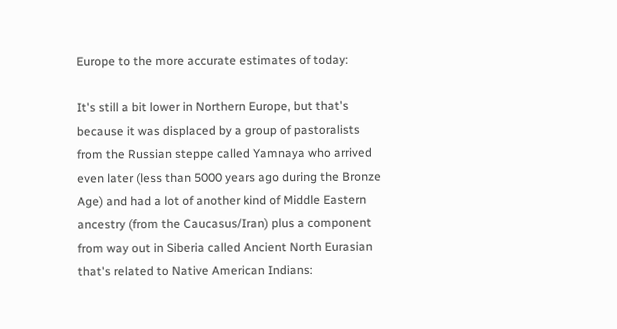Europe to the more accurate estimates of today:

It's still a bit lower in Northern Europe, but that's because it was displaced by a group of pastoralists from the Russian steppe called Yamnaya who arrived even later (less than 5000 years ago during the Bronze Age) and had a lot of another kind of Middle Eastern ancestry (from the Caucasus/Iran) plus a component from way out in Siberia called Ancient North Eurasian that's related to Native American Indians: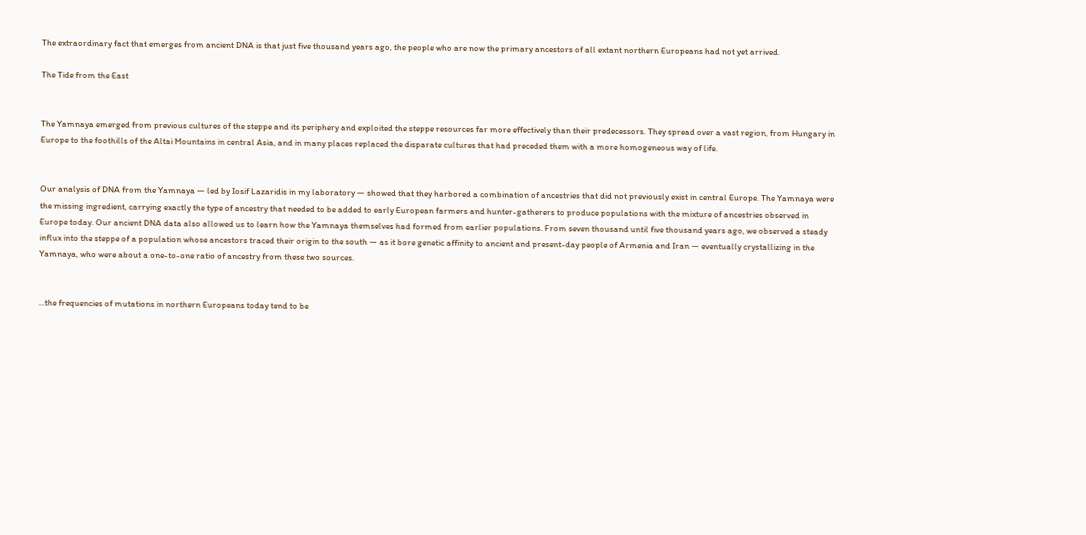The extraordinary fact that emerges from ancient DNA is that just five thousand years ago, the people who are now the primary ancestors of all extant northern Europeans had not yet arrived.

The Tide from the East


The Yamnaya emerged from previous cultures of the steppe and its periphery and exploited the steppe resources far more effectively than their predecessors. They spread over a vast region, from Hungary in Europe to the foothills of the Altai Mountains in central Asia, and in many places replaced the disparate cultures that had preceded them with a more homogeneous way of life.


Our analysis of DNA from the Yamnaya — led by Iosif Lazaridis in my laboratory — showed that they harbored a combination of ancestries that did not previously exist in central Europe. The Yamnaya were the missing ingredient, carrying exactly the type of ancestry that needed to be added to early European farmers and hunter-gatherers to produce populations with the mixture of ancestries observed in Europe today. Our ancient DNA data also allowed us to learn how the Yamnaya themselves had formed from earlier populations. From seven thousand until five thousand years ago, we observed a steady influx into the steppe of a population whose ancestors traced their origin to the south — as it bore genetic affinity to ancient and present-day people of Armenia and Iran — eventually crystallizing in the Yamnaya, who were about a one-to-one ratio of ancestry from these two sources.


...the frequencies of mutations in northern Europeans today tend to be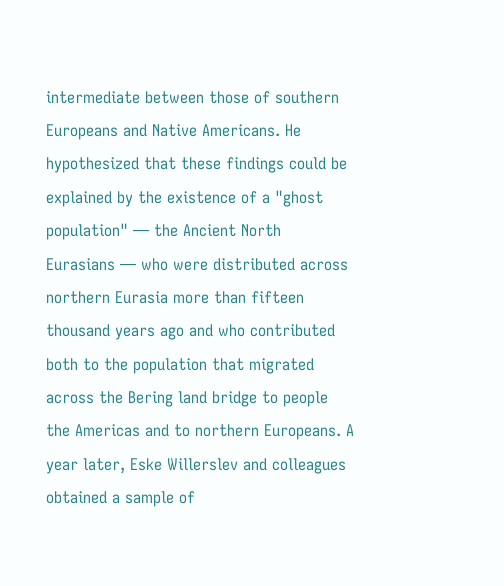intermediate between those of southern Europeans and Native Americans. He hypothesized that these findings could be explained by the existence of a "ghost population" — the Ancient North Eurasians — who were distributed across northern Eurasia more than fifteen thousand years ago and who contributed both to the population that migrated across the Bering land bridge to people the Americas and to northern Europeans. A year later, Eske Willerslev and colleagues obtained a sample of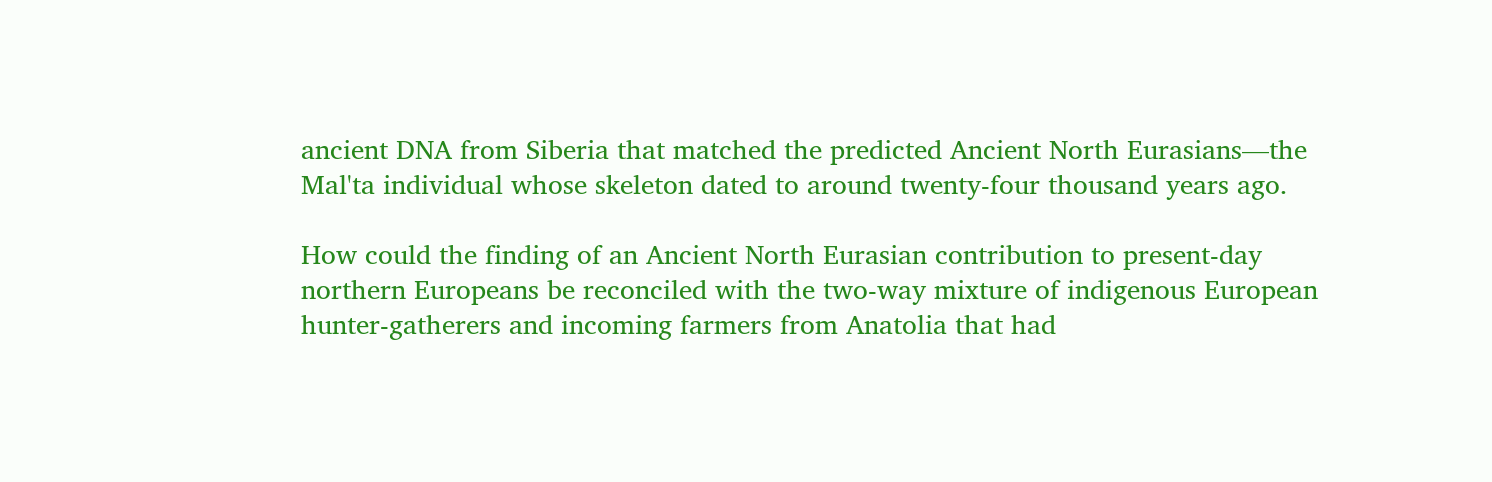ancient DNA from Siberia that matched the predicted Ancient North Eurasians—the Mal'ta individual whose skeleton dated to around twenty-four thousand years ago.

How could the finding of an Ancient North Eurasian contribution to present-day northern Europeans be reconciled with the two-way mixture of indigenous European hunter-gatherers and incoming farmers from Anatolia that had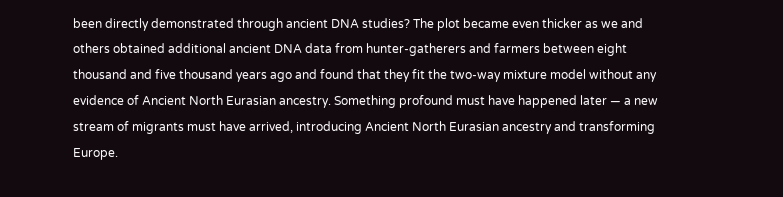been directly demonstrated through ancient DNA studies? The plot became even thicker as we and others obtained additional ancient DNA data from hunter-gatherers and farmers between eight thousand and five thousand years ago and found that they fit the two-way mixture model without any evidence of Ancient North Eurasian ancestry. Something profound must have happened later — a new stream of migrants must have arrived, introducing Ancient North Eurasian ancestry and transforming Europe.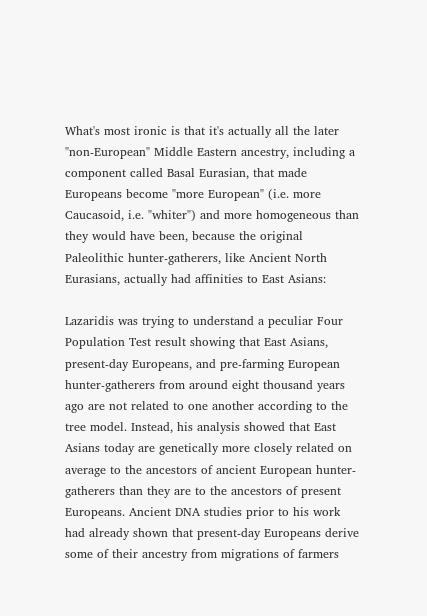What's most ironic is that it's actually all the later "non-European" Middle Eastern ancestry, including a component called Basal Eurasian, that made Europeans become "more European" (i.e. more Caucasoid, i.e. "whiter") and more homogeneous than they would have been, because the original Paleolithic hunter-gatherers, like Ancient North Eurasians, actually had affinities to East Asians:

Lazaridis was trying to understand a peculiar Four Population Test result showing that East Asians, present-day Europeans, and pre-farming European hunter-gatherers from around eight thousand years ago are not related to one another according to the tree model. Instead, his analysis showed that East Asians today are genetically more closely related on average to the ancestors of ancient European hunter-gatherers than they are to the ancestors of present Europeans. Ancient DNA studies prior to his work had already shown that present-day Europeans derive some of their ancestry from migrations of farmers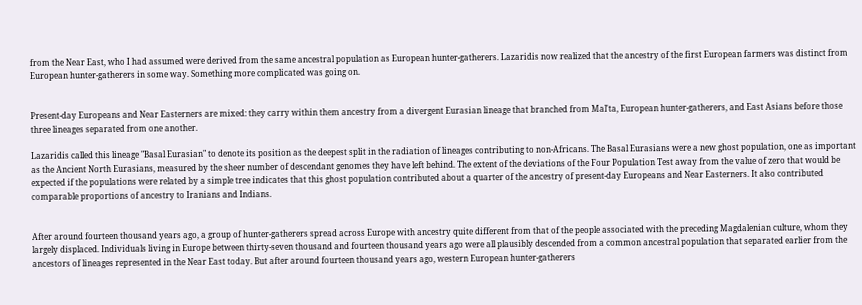from the Near East, who I had assumed were derived from the same ancestral population as European hunter-gatherers. Lazaridis now realized that the ancestry of the first European farmers was distinct from European hunter-gatherers in some way. Something more complicated was going on.


Present-day Europeans and Near Easterners are mixed: they carry within them ancestry from a divergent Eurasian lineage that branched from Mal'ta, European hunter-gatherers, and East Asians before those three lineages separated from one another.

Lazaridis called this lineage "Basal Eurasian" to denote its position as the deepest split in the radiation of lineages contributing to non-Africans. The Basal Eurasians were a new ghost population, one as important as the Ancient North Eurasians, measured by the sheer number of descendant genomes they have left behind. The extent of the deviations of the Four Population Test away from the value of zero that would be expected if the populations were related by a simple tree indicates that this ghost population contributed about a quarter of the ancestry of present-day Europeans and Near Easterners. It also contributed comparable proportions of ancestry to Iranians and Indians.


After around fourteen thousand years ago, a group of hunter-gatherers spread across Europe with ancestry quite different from that of the people associated with the preceding Magdalenian culture, whom they largely displaced. Individuals living in Europe between thirty-seven thousand and fourteen thousand years ago were all plausibly descended from a common ancestral population that separated earlier from the ancestors of lineages represented in the Near East today. But after around fourteen thousand years ago, western European hunter-gatherers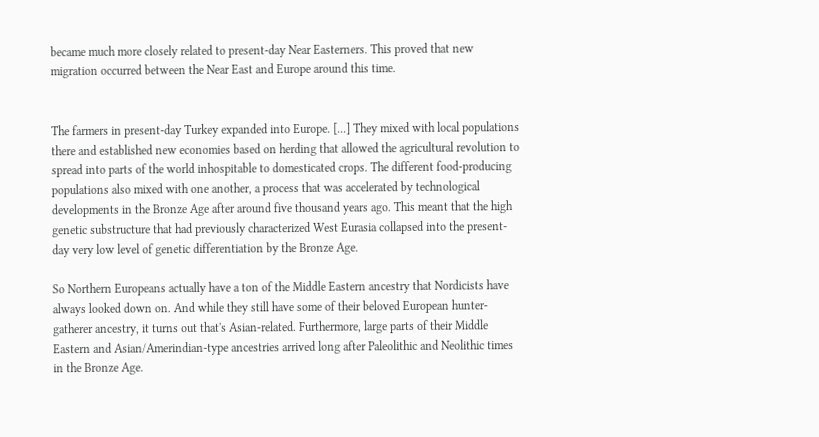became much more closely related to present-day Near Easterners. This proved that new migration occurred between the Near East and Europe around this time.


The farmers in present-day Turkey expanded into Europe. [...] They mixed with local populations there and established new economies based on herding that allowed the agricultural revolution to spread into parts of the world inhospitable to domesticated crops. The different food-producing populations also mixed with one another, a process that was accelerated by technological developments in the Bronze Age after around five thousand years ago. This meant that the high genetic substructure that had previously characterized West Eurasia collapsed into the present-day very low level of genetic differentiation by the Bronze Age.

So Northern Europeans actually have a ton of the Middle Eastern ancestry that Nordicists have always looked down on. And while they still have some of their beloved European hunter-gatherer ancestry, it turns out that's Asian-related. Furthermore, large parts of their Middle Eastern and Asian/Amerindian-type ancestries arrived long after Paleolithic and Neolithic times in the Bronze Age.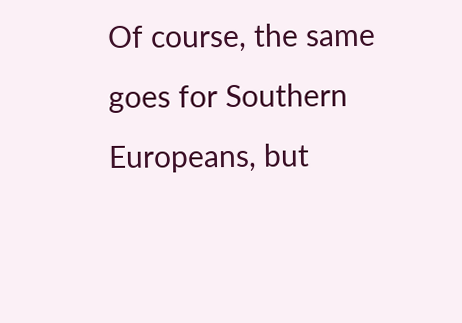Of course, the same goes for Southern Europeans, but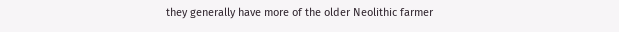they generally have more of the older Neolithic farmer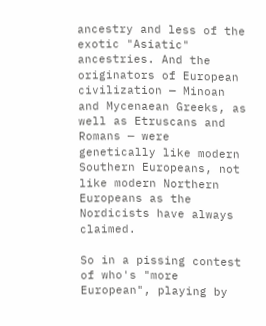ancestry and less of the exotic "Asiatic" ancestries. And the originators of European civilization — Minoan and Mycenaean Greeks, as well as Etruscans and Romans — were genetically like modern Southern Europeans, not like modern Northern Europeans as the Nordicists have always claimed.

So in a pissing contest of who's "more European", playing by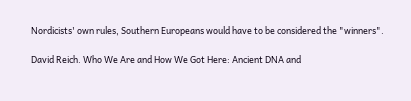Nordicists' own rules, Southern Europeans would have to be considered the "winners".

David Reich. Who We Are and How We Got Here: Ancient DNA and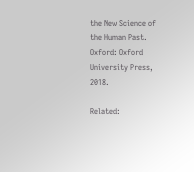the New Science of the Human Past. Oxford: Oxford University Press, 2018.

Related: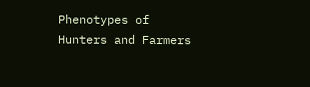Phenotypes of Hunters and Farmers